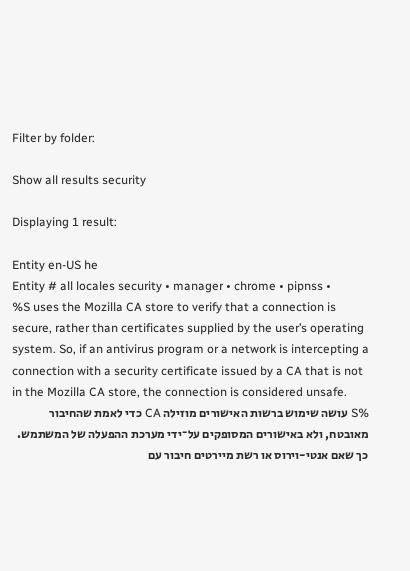Filter by folder:

Show all results security

Displaying 1 result:

Entity en-US he
Entity # all locales security • manager • chrome • pipnss •
%S uses the Mozilla CA store to verify that a connection is secure, rather than certificates supplied by the user’s operating system. So, if an antivirus program or a network is intercepting a connection with a security certificate issued by a CA that is not in the Mozilla CA store, the connection is considered unsafe.
%S עושה שימוש ברשות האישורים מוזילה CA כדי לאמת שהחיבור מאובטח, ולא באישורים המסופקים על־ידי מערכת ההפעלה של המשתמש. כך שאם אנטי-וירוס או רשת מיירטים חיבור עם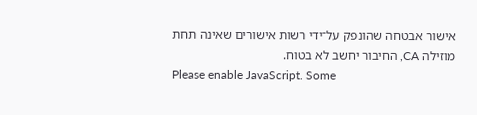אישור אבטחה שהונפק על־ידי רשות אישורים שאינה תחת מוזילה CA, החיבור יחשב לא בטוח.
Please enable JavaScript. Some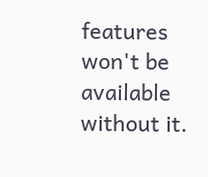features won't be available without it.